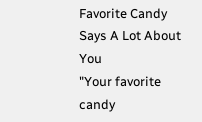Favorite Candy Says A Lot About You
"Your favorite candy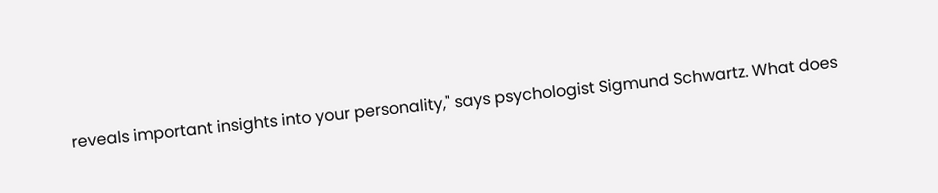reveals important insights into your personality," says psychologist Sigmund Schwartz. What does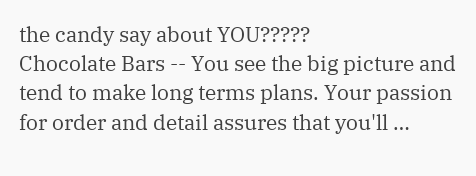the candy say about YOU?????
Chocolate Bars -- You see the big picture and tend to make long terms plans. Your passion for order and detail assures that you'll …